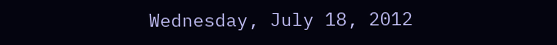Wednesday, July 18, 2012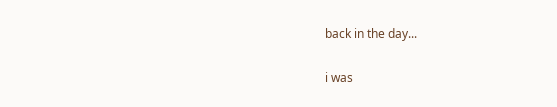back in the day...

i was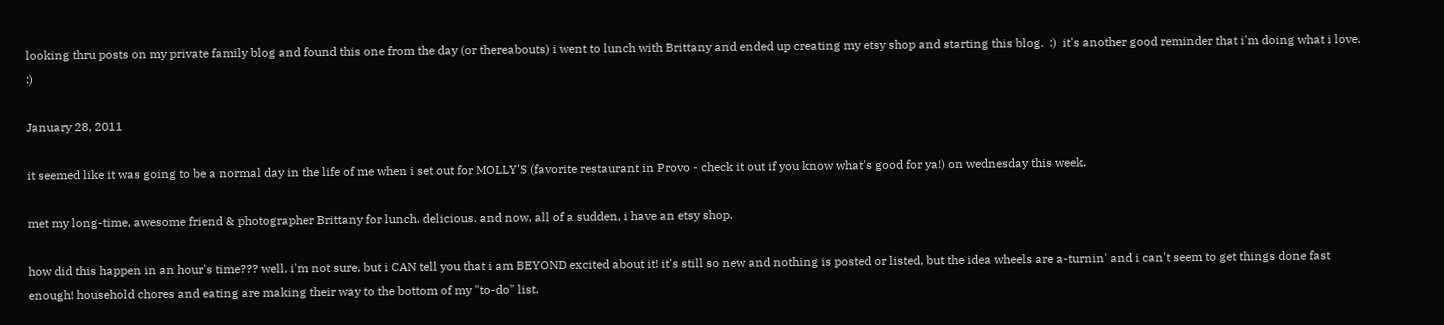looking thru posts on my private family blog and found this one from the day (or thereabouts) i went to lunch with Brittany and ended up creating my etsy shop and starting this blog.  :)  it's another good reminder that i'm doing what i love.  :)

January 28, 2011

it seemed like it was going to be a normal day in the life of me when i set out for MOLLY'S (favorite restaurant in Provo - check it out if you know what's good for ya!) on wednesday this week.

met my long-time, awesome friend & photographer Brittany for lunch. delicious. and now, all of a sudden, i have an etsy shop.

how did this happen in an hour's time??? well, i'm not sure, but i CAN tell you that i am BEYOND excited about it! it's still so new and nothing is posted or listed, but the idea wheels are a-turnin' and i can't seem to get things done fast enough! household chores and eating are making their way to the bottom of my "to-do" list.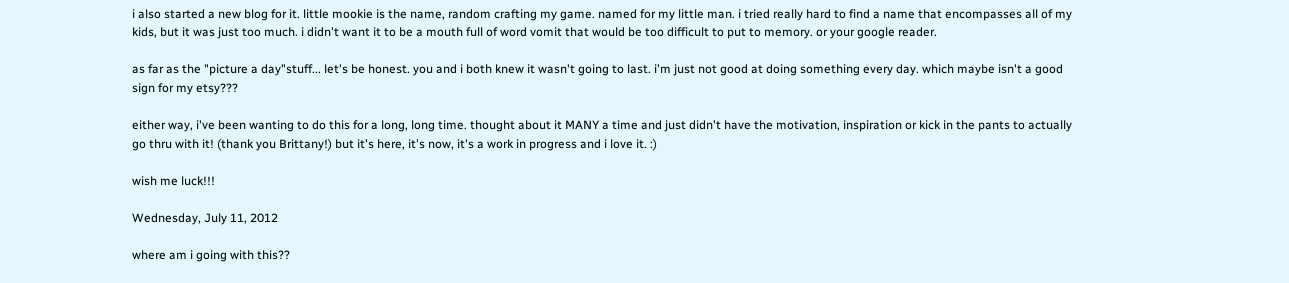i also started a new blog for it. little mookie is the name, random crafting my game. named for my little man. i tried really hard to find a name that encompasses all of my kids, but it was just too much. i didn't want it to be a mouth full of word vomit that would be too difficult to put to memory. or your google reader.

as far as the "picture a day"stuff... let's be honest. you and i both knew it wasn't going to last. i'm just not good at doing something every day. which maybe isn't a good sign for my etsy???

either way, i've been wanting to do this for a long, long time. thought about it MANY a time and just didn't have the motivation, inspiration or kick in the pants to actually go thru with it! (thank you Brittany!) but it's here, it's now, it's a work in progress and i love it. :)

wish me luck!!!

Wednesday, July 11, 2012

where am i going with this??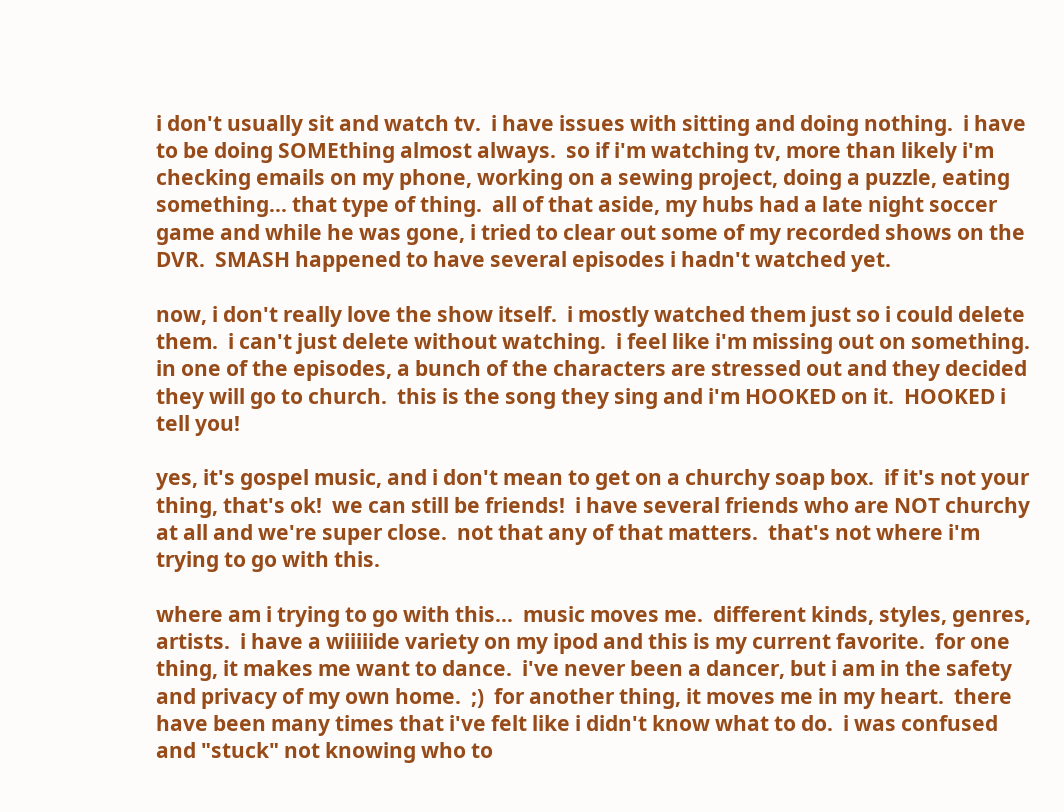i don't usually sit and watch tv.  i have issues with sitting and doing nothing.  i have to be doing SOMEthing almost always.  so if i'm watching tv, more than likely i'm checking emails on my phone, working on a sewing project, doing a puzzle, eating something... that type of thing.  all of that aside, my hubs had a late night soccer game and while he was gone, i tried to clear out some of my recorded shows on the DVR.  SMASH happened to have several episodes i hadn't watched yet.

now, i don't really love the show itself.  i mostly watched them just so i could delete them.  i can't just delete without watching.  i feel like i'm missing out on something.  in one of the episodes, a bunch of the characters are stressed out and they decided they will go to church.  this is the song they sing and i'm HOOKED on it.  HOOKED i tell you!

yes, it's gospel music, and i don't mean to get on a churchy soap box.  if it's not your thing, that's ok!  we can still be friends!  i have several friends who are NOT churchy at all and we're super close.  not that any of that matters.  that's not where i'm trying to go with this.

where am i trying to go with this...  music moves me.  different kinds, styles, genres, artists.  i have a wiiiiide variety on my ipod and this is my current favorite.  for one thing, it makes me want to dance.  i've never been a dancer, but i am in the safety and privacy of my own home.  ;)  for another thing, it moves me in my heart.  there have been many times that i've felt like i didn't know what to do.  i was confused and "stuck" not knowing who to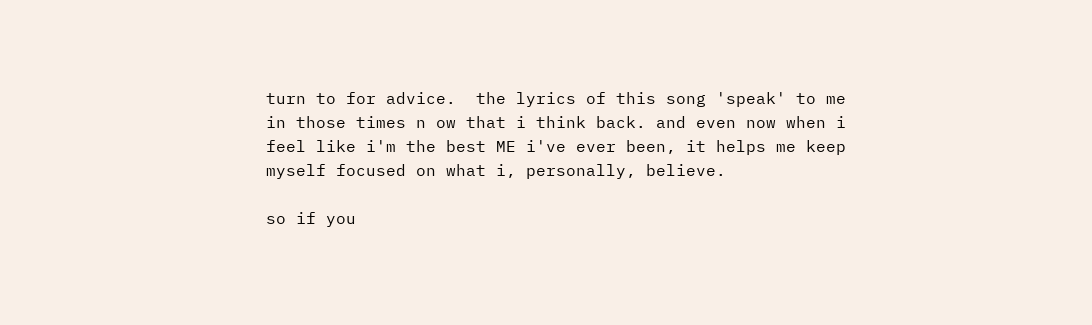turn to for advice.  the lyrics of this song 'speak' to me in those times n ow that i think back. and even now when i feel like i'm the best ME i've ever been, it helps me keep myself focused on what i, personally, believe.

so if you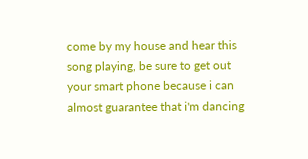come by my house and hear this song playing, be sure to get out your smart phone because i can almost guarantee that i'm dancing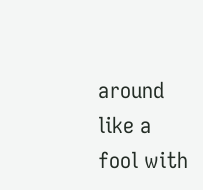around like a fool with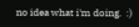no idea what i'm doing.  :)